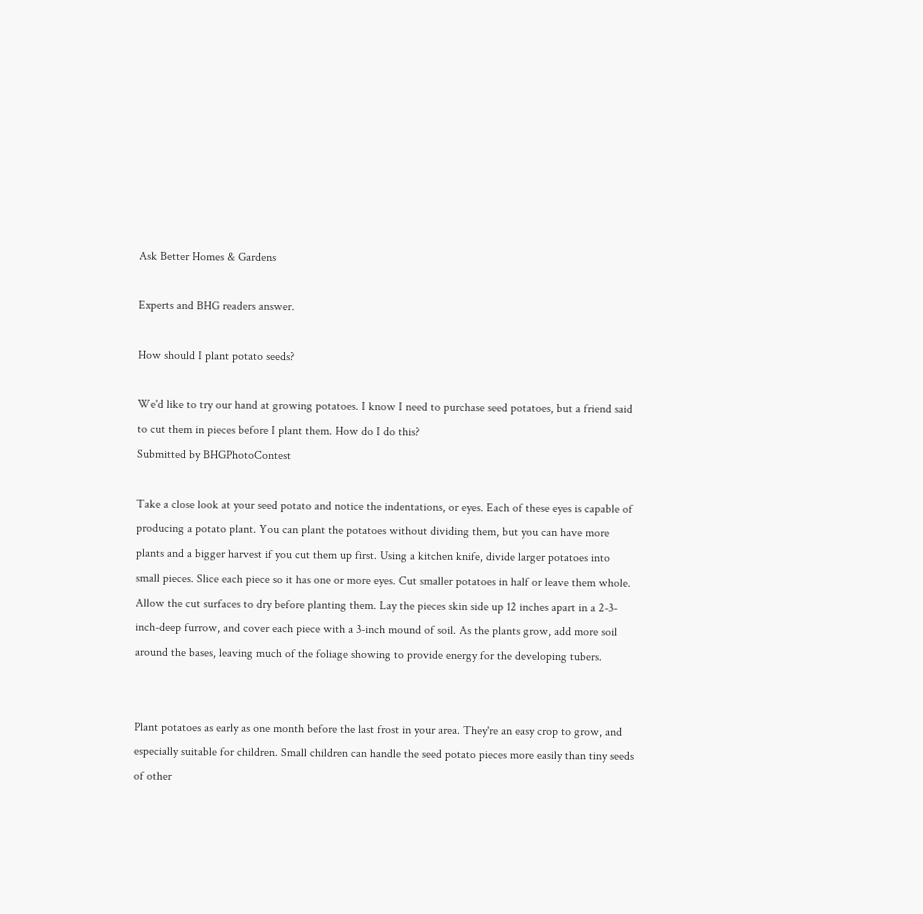Ask Better Homes & Gardens

Experts and BHG readers answer.

How should I plant potato seeds?

We'd like to try our hand at growing potatoes. I know I need to purchase seed potatoes, but a friend said to cut them in pieces before I plant them. How do I do this?
Submitted by BHGPhotoContest

Take a close look at your seed potato and notice the indentations, or eyes. Each of these eyes is capable of producing a potato plant. You can plant the potatoes without dividing them, but you can have more plants and a bigger harvest if you cut them up first. Using a kitchen knife, divide larger potatoes into small pieces. Slice each piece so it has one or more eyes. Cut smaller potatoes in half or leave them whole. Allow the cut surfaces to dry before planting them. Lay the pieces skin side up 12 inches apart in a 2-3-inch-deep furrow, and cover each piece with a 3-inch mound of soil. As the plants grow, add more soil around the bases, leaving much of the foliage showing to provide energy for the developing tubers.


Plant potatoes as early as one month before the last frost in your area. They're an easy crop to grow, and especially suitable for children. Small children can handle the seed potato pieces more easily than tiny seeds of other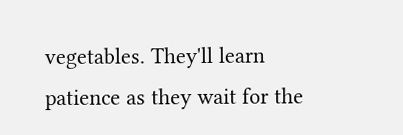vegetables. They'll learn patience as they wait for the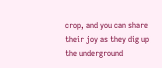crop, and you can share their joy as they dig up the underground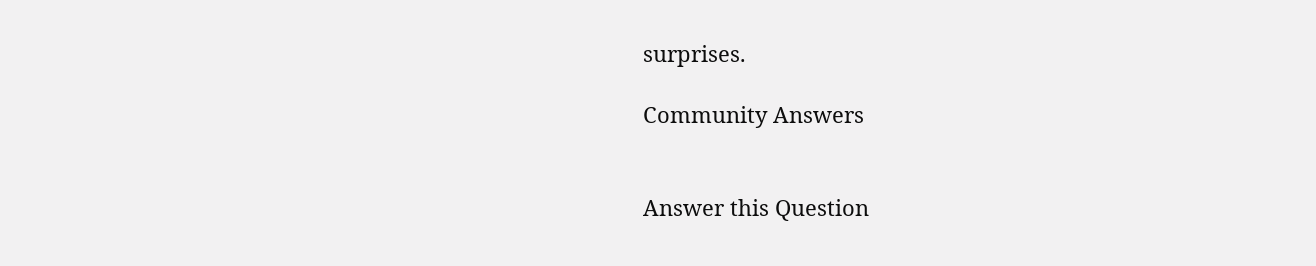surprises.

Community Answers


Answer this Question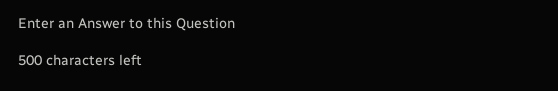Enter an Answer to this Question

500 characters left